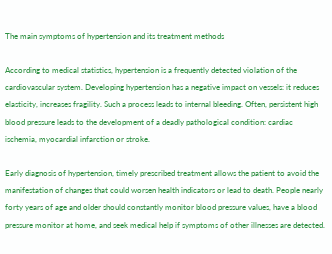The main symptoms of hypertension and its treatment methods

According to medical statistics, hypertension is a frequently detected violation of the cardiovascular system. Developing hypertension has a negative impact on vessels: it reduces elasticity, increases fragility. Such a process leads to internal bleeding. Often, persistent high blood pressure leads to the development of a deadly pathological condition: cardiac ischemia, myocardial infarction or stroke.

Early diagnosis of hypertension, timely prescribed treatment allows the patient to avoid the manifestation of changes that could worsen health indicators or lead to death. People nearly forty years of age and older should constantly monitor blood pressure values, have a blood pressure monitor at home, and seek medical help if symptoms of other illnesses are detected.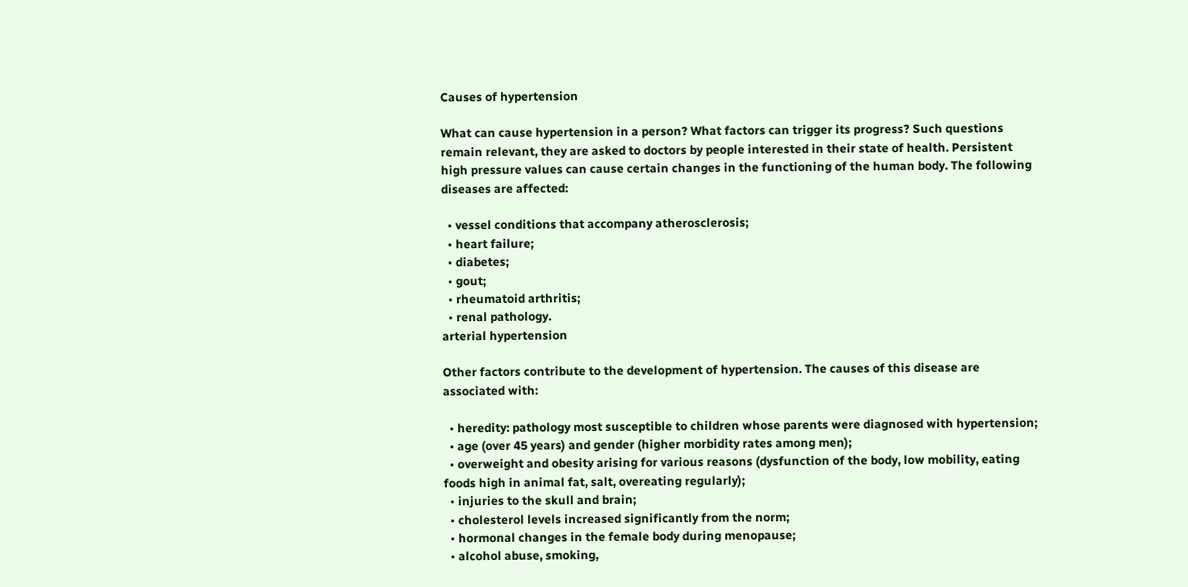Causes of hypertension

What can cause hypertension in a person? What factors can trigger its progress? Such questions remain relevant, they are asked to doctors by people interested in their state of health. Persistent high pressure values can cause certain changes in the functioning of the human body. The following diseases are affected:

  • vessel conditions that accompany atherosclerosis;
  • heart failure;
  • diabetes;
  • gout;
  • rheumatoid arthritis;
  • renal pathology.
arterial hypertension

Other factors contribute to the development of hypertension. The causes of this disease are associated with:

  • heredity: pathology most susceptible to children whose parents were diagnosed with hypertension;
  • age (over 45 years) and gender (higher morbidity rates among men);
  • overweight and obesity arising for various reasons (dysfunction of the body, low mobility, eating foods high in animal fat, salt, overeating regularly);
  • injuries to the skull and brain;
  • cholesterol levels increased significantly from the norm;
  • hormonal changes in the female body during menopause;
  • alcohol abuse, smoking,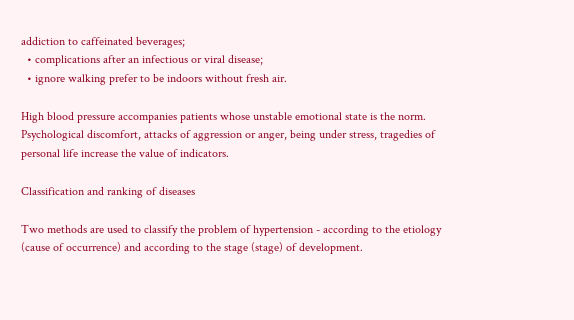addiction to caffeinated beverages;
  • complications after an infectious or viral disease;
  • ignore walking prefer to be indoors without fresh air.

High blood pressure accompanies patients whose unstable emotional state is the norm. Psychological discomfort, attacks of aggression or anger, being under stress, tragedies of personal life increase the value of indicators.

Classification and ranking of diseases

Two methods are used to classify the problem of hypertension - according to the etiology (cause of occurrence) and according to the stage (stage) of development.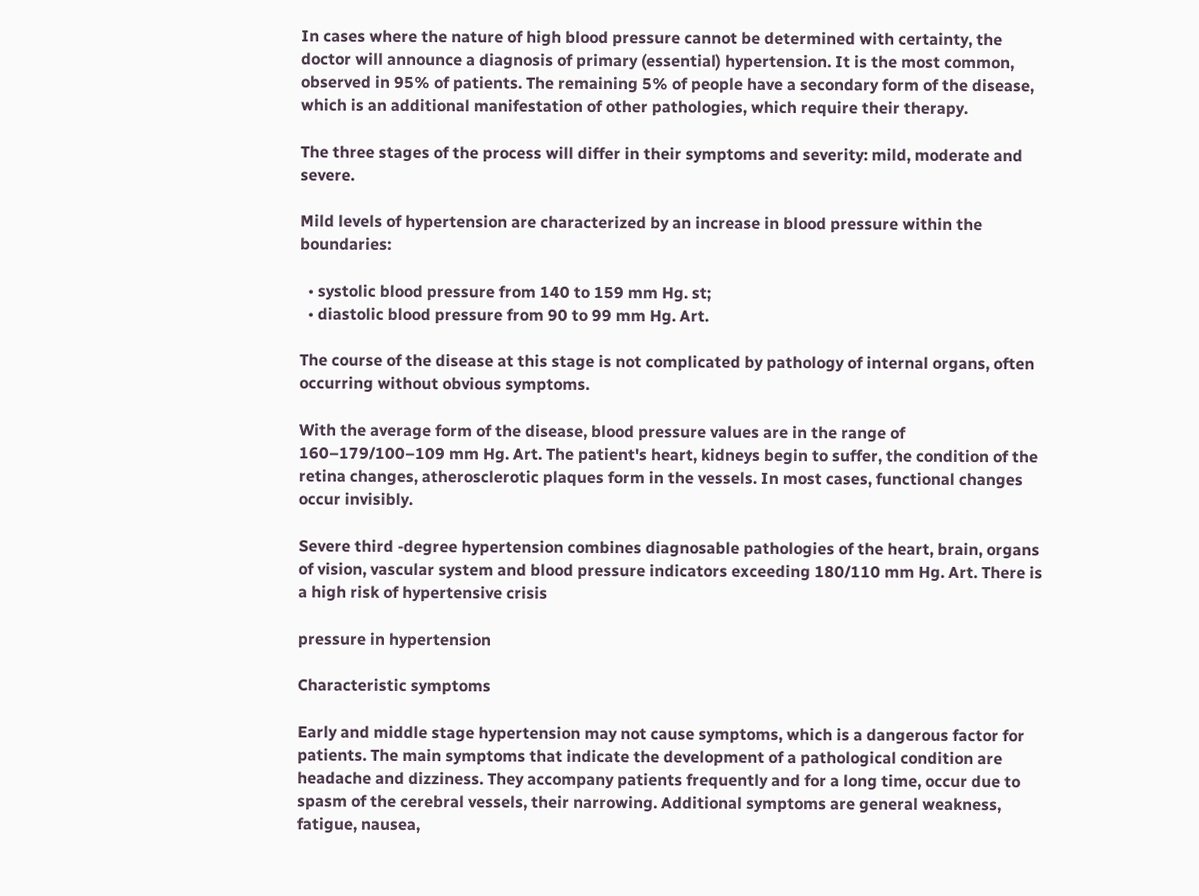In cases where the nature of high blood pressure cannot be determined with certainty, the doctor will announce a diagnosis of primary (essential) hypertension. It is the most common, observed in 95% of patients. The remaining 5% of people have a secondary form of the disease, which is an additional manifestation of other pathologies, which require their therapy.

The three stages of the process will differ in their symptoms and severity: mild, moderate and severe.

Mild levels of hypertension are characterized by an increase in blood pressure within the boundaries:

  • systolic blood pressure from 140 to 159 mm Hg. st;
  • diastolic blood pressure from 90 to 99 mm Hg. Art.

The course of the disease at this stage is not complicated by pathology of internal organs, often occurring without obvious symptoms.

With the average form of the disease, blood pressure values are in the range of 160–179/100–109 mm Hg. Art. The patient's heart, kidneys begin to suffer, the condition of the retina changes, atherosclerotic plaques form in the vessels. In most cases, functional changes occur invisibly.

Severe third -degree hypertension combines diagnosable pathologies of the heart, brain, organs of vision, vascular system and blood pressure indicators exceeding 180/110 mm Hg. Art. There is a high risk of hypertensive crisis

pressure in hypertension

Characteristic symptoms

Early and middle stage hypertension may not cause symptoms, which is a dangerous factor for patients. The main symptoms that indicate the development of a pathological condition are headache and dizziness. They accompany patients frequently and for a long time, occur due to spasm of the cerebral vessels, their narrowing. Additional symptoms are general weakness, fatigue, nausea,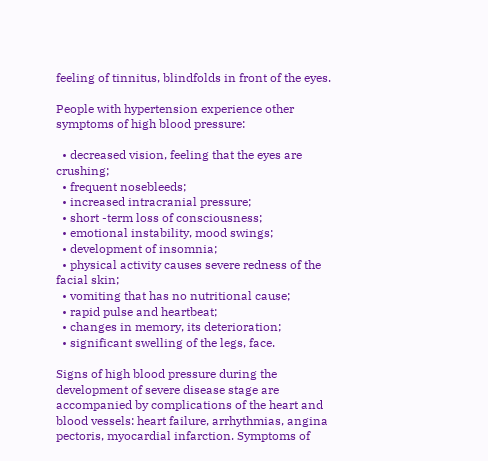feeling of tinnitus, blindfolds in front of the eyes.

People with hypertension experience other symptoms of high blood pressure:

  • decreased vision, feeling that the eyes are crushing;
  • frequent nosebleeds;
  • increased intracranial pressure;
  • short -term loss of consciousness;
  • emotional instability, mood swings;
  • development of insomnia;
  • physical activity causes severe redness of the facial skin;
  • vomiting that has no nutritional cause;
  • rapid pulse and heartbeat;
  • changes in memory, its deterioration;
  • significant swelling of the legs, face.

Signs of high blood pressure during the development of severe disease stage are accompanied by complications of the heart and blood vessels: heart failure, arrhythmias, angina pectoris, myocardial infarction. Symptoms of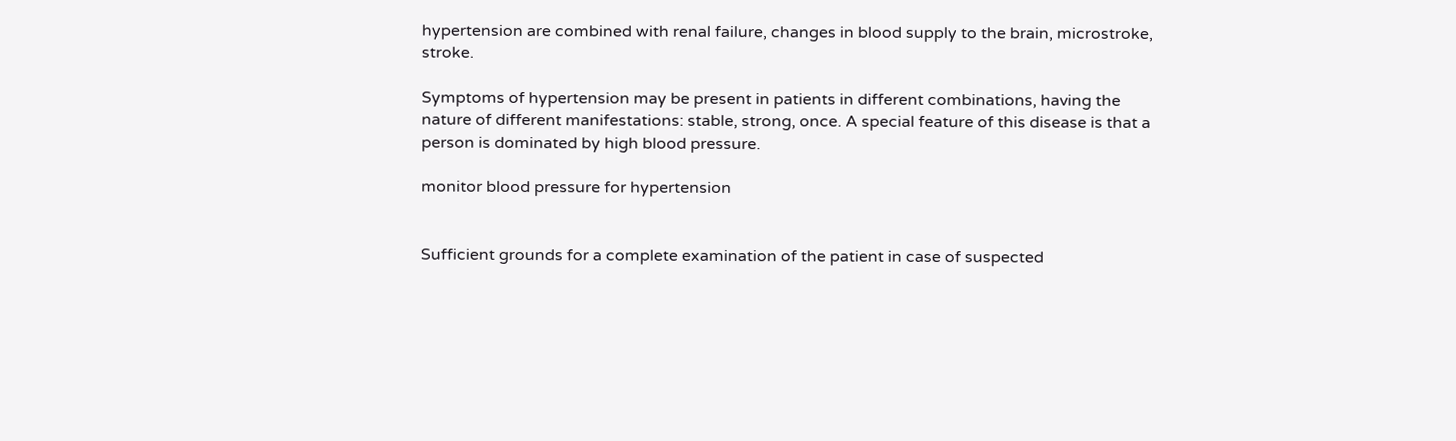hypertension are combined with renal failure, changes in blood supply to the brain, microstroke, stroke.

Symptoms of hypertension may be present in patients in different combinations, having the nature of different manifestations: stable, strong, once. A special feature of this disease is that a person is dominated by high blood pressure.

monitor blood pressure for hypertension


Sufficient grounds for a complete examination of the patient in case of suspected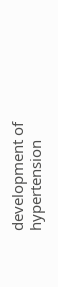development of hypertension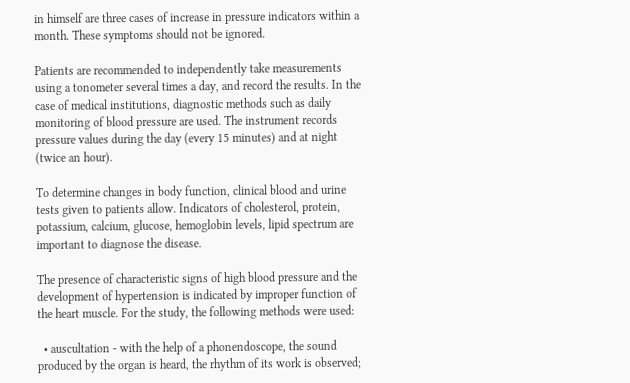in himself are three cases of increase in pressure indicators within a month. These symptoms should not be ignored.

Patients are recommended to independently take measurements using a tonometer several times a day, and record the results. In the case of medical institutions, diagnostic methods such as daily monitoring of blood pressure are used. The instrument records pressure values during the day (every 15 minutes) and at night (twice an hour).

To determine changes in body function, clinical blood and urine tests given to patients allow. Indicators of cholesterol, protein, potassium, calcium, glucose, hemoglobin levels, lipid spectrum are important to diagnose the disease.

The presence of characteristic signs of high blood pressure and the development of hypertension is indicated by improper function of the heart muscle. For the study, the following methods were used:

  • auscultation - with the help of a phonendoscope, the sound produced by the organ is heard, the rhythm of its work is observed;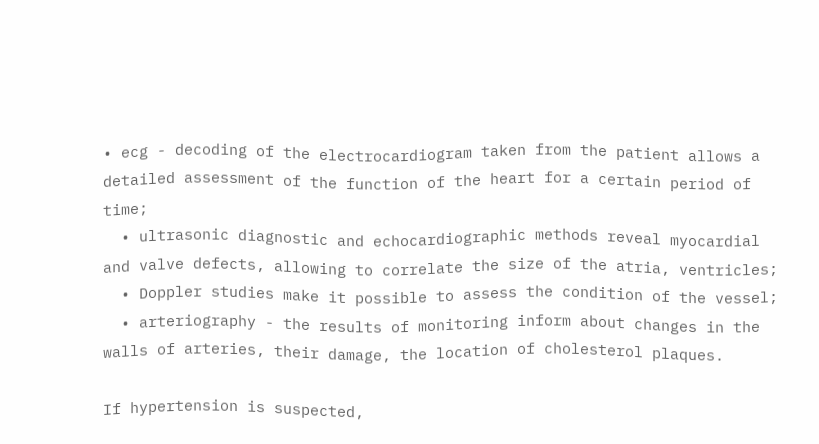• ecg - decoding of the electrocardiogram taken from the patient allows a detailed assessment of the function of the heart for a certain period of time;
  • ultrasonic diagnostic and echocardiographic methods reveal myocardial and valve defects, allowing to correlate the size of the atria, ventricles;
  • Doppler studies make it possible to assess the condition of the vessel;
  • arteriography - the results of monitoring inform about changes in the walls of arteries, their damage, the location of cholesterol plaques.

If hypertension is suspected,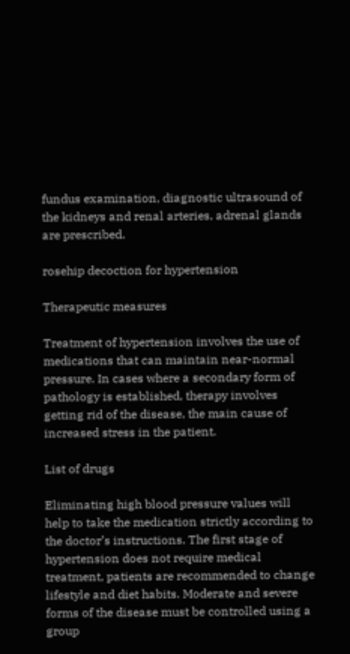fundus examination, diagnostic ultrasound of the kidneys and renal arteries, adrenal glands are prescribed.

rosehip decoction for hypertension

Therapeutic measures

Treatment of hypertension involves the use of medications that can maintain near-normal pressure. In cases where a secondary form of pathology is established, therapy involves getting rid of the disease, the main cause of increased stress in the patient.

List of drugs

Eliminating high blood pressure values will help to take the medication strictly according to the doctor’s instructions. The first stage of hypertension does not require medical treatment, patients are recommended to change lifestyle and diet habits. Moderate and severe forms of the disease must be controlled using a group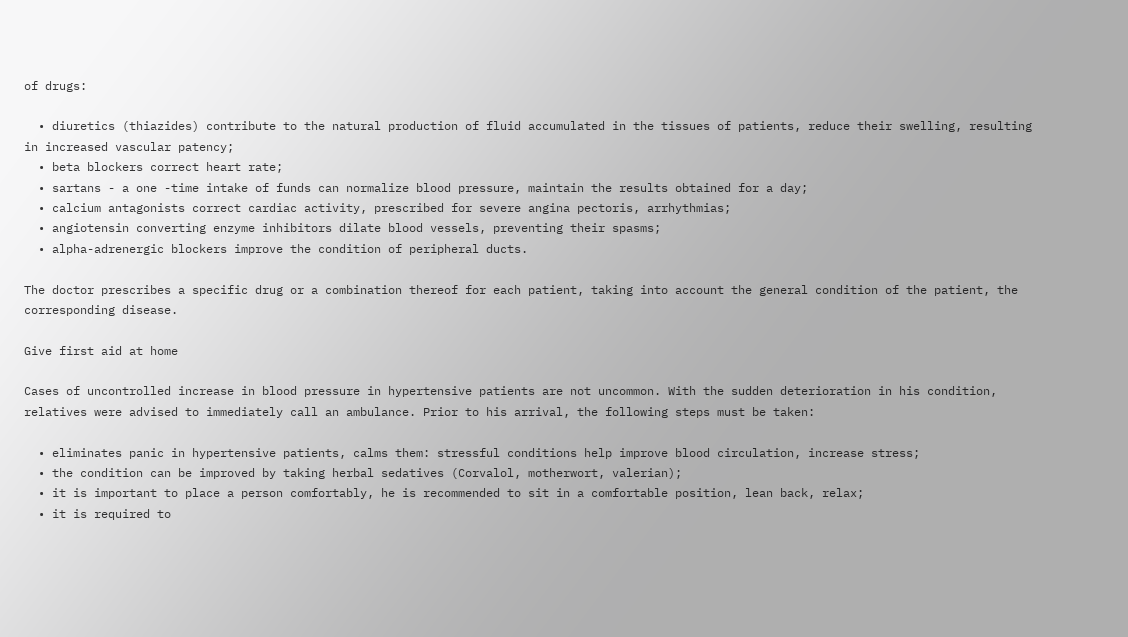of drugs:

  • diuretics (thiazides) contribute to the natural production of fluid accumulated in the tissues of patients, reduce their swelling, resulting in increased vascular patency;
  • beta blockers correct heart rate;
  • sartans - a one -time intake of funds can normalize blood pressure, maintain the results obtained for a day;
  • calcium antagonists correct cardiac activity, prescribed for severe angina pectoris, arrhythmias;
  • angiotensin converting enzyme inhibitors dilate blood vessels, preventing their spasms;
  • alpha-adrenergic blockers improve the condition of peripheral ducts.

The doctor prescribes a specific drug or a combination thereof for each patient, taking into account the general condition of the patient, the corresponding disease.

Give first aid at home

Cases of uncontrolled increase in blood pressure in hypertensive patients are not uncommon. With the sudden deterioration in his condition, relatives were advised to immediately call an ambulance. Prior to his arrival, the following steps must be taken:

  • eliminates panic in hypertensive patients, calms them: stressful conditions help improve blood circulation, increase stress;
  • the condition can be improved by taking herbal sedatives (Corvalol, motherwort, valerian);
  • it is important to place a person comfortably, he is recommended to sit in a comfortable position, lean back, relax;
  • it is required to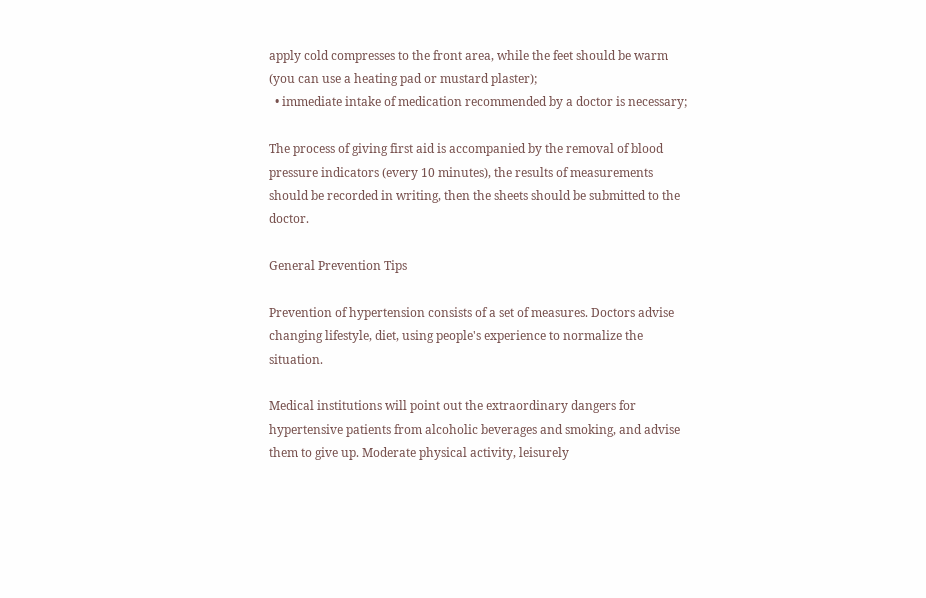apply cold compresses to the front area, while the feet should be warm (you can use a heating pad or mustard plaster);
  • immediate intake of medication recommended by a doctor is necessary;

The process of giving first aid is accompanied by the removal of blood pressure indicators (every 10 minutes), the results of measurements should be recorded in writing, then the sheets should be submitted to the doctor.

General Prevention Tips

Prevention of hypertension consists of a set of measures. Doctors advise changing lifestyle, diet, using people's experience to normalize the situation.

Medical institutions will point out the extraordinary dangers for hypertensive patients from alcoholic beverages and smoking, and advise them to give up. Moderate physical activity, leisurely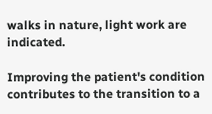walks in nature, light work are indicated.

Improving the patient's condition contributes to the transition to a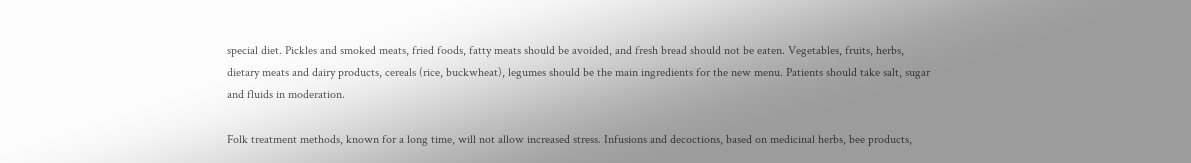special diet. Pickles and smoked meats, fried foods, fatty meats should be avoided, and fresh bread should not be eaten. Vegetables, fruits, herbs, dietary meats and dairy products, cereals (rice, buckwheat), legumes should be the main ingredients for the new menu. Patients should take salt, sugar and fluids in moderation.

Folk treatment methods, known for a long time, will not allow increased stress. Infusions and decoctions, based on medicinal herbs, bee products,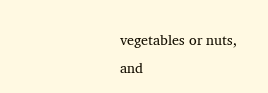vegetables or nuts, and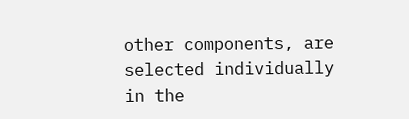other components, are selected individually in the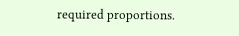required proportions.